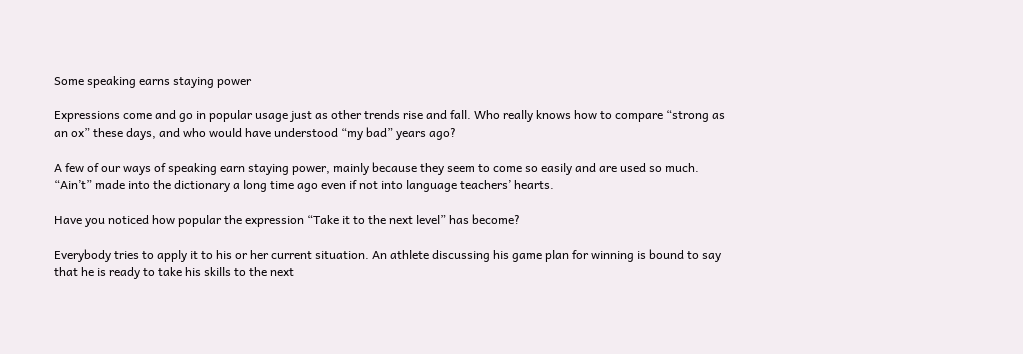Some speaking earns staying power

Expressions come and go in popular usage just as other trends rise and fall. Who really knows how to compare “strong as an ox” these days, and who would have understood “my bad” years ago?

A few of our ways of speaking earn staying power, mainly because they seem to come so easily and are used so much. “Ain’t” made into the dictionary a long time ago even if not into language teachers’ hearts.

Have you noticed how popular the expression “Take it to the next level” has become?

Everybody tries to apply it to his or her current situation. An athlete discussing his game plan for winning is bound to say that he is ready to take his skills to the next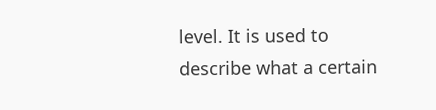level. It is used to describe what a certain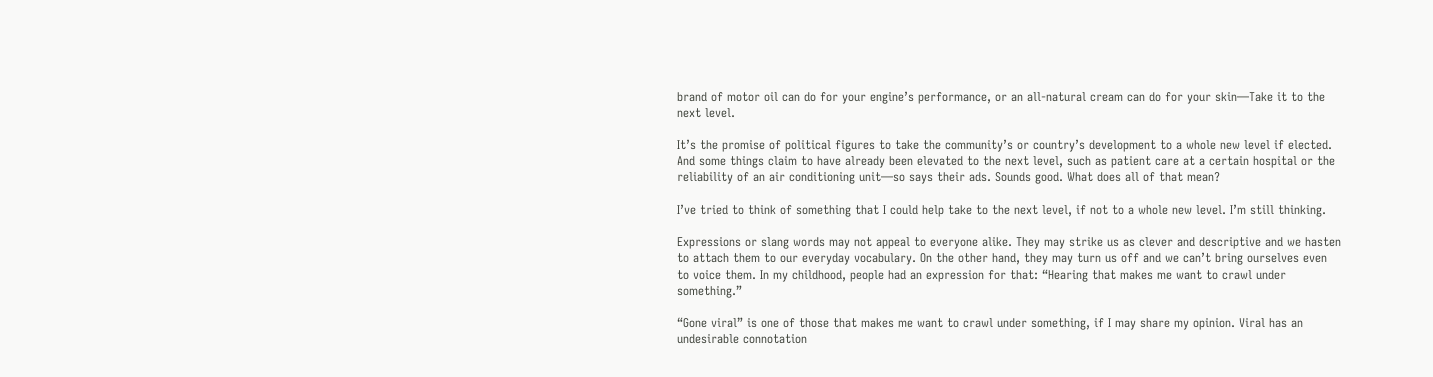brand of motor oil can do for your engine’s performance, or an all-natural cream can do for your skin—Take it to the next level.

It’s the promise of political figures to take the community’s or country’s development to a whole new level if elected. And some things claim to have already been elevated to the next level, such as patient care at a certain hospital or the reliability of an air conditioning unit—so says their ads. Sounds good. What does all of that mean?

I’ve tried to think of something that I could help take to the next level, if not to a whole new level. I’m still thinking.

Expressions or slang words may not appeal to everyone alike. They may strike us as clever and descriptive and we hasten to attach them to our everyday vocabulary. On the other hand, they may turn us off and we can’t bring ourselves even to voice them. In my childhood, people had an expression for that: “Hearing that makes me want to crawl under something.”

“Gone viral” is one of those that makes me want to crawl under something, if I may share my opinion. Viral has an undesirable connotation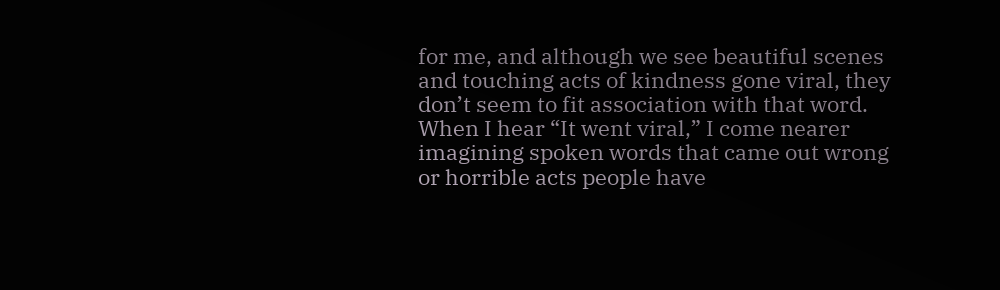for me, and although we see beautiful scenes and touching acts of kindness gone viral, they don’t seem to fit association with that word. When I hear “It went viral,” I come nearer imagining spoken words that came out wrong or horrible acts people have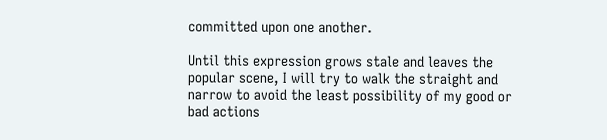committed upon one another.

Until this expression grows stale and leaves the popular scene, I will try to walk the straight and narrow to avoid the least possibility of my good or bad actions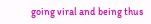going viral and being thus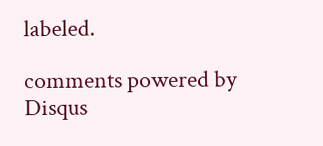labeled.

comments powered by Disqus